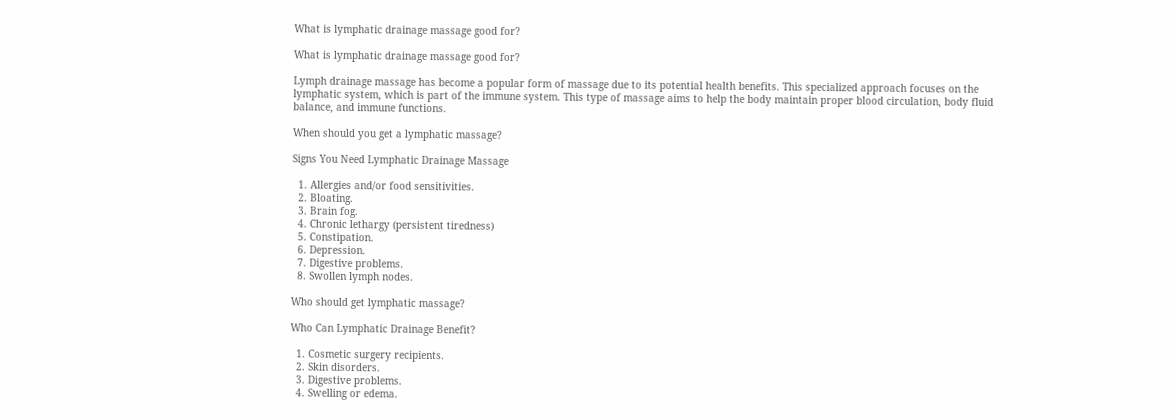What is lymphatic drainage massage good for?

What is lymphatic drainage massage good for?

Lymph drainage massage has become a popular form of massage due to its potential health benefits. This specialized approach focuses on the lymphatic system, which is part of the immune system. This type of massage aims to help the body maintain proper blood circulation, body fluid balance, and immune functions.

When should you get a lymphatic massage?

Signs You Need Lymphatic Drainage Massage

  1. Allergies and/or food sensitivities.
  2. Bloating.
  3. Brain fog.
  4. Chronic lethargy (persistent tiredness)
  5. Constipation.
  6. Depression.
  7. Digestive problems.
  8. Swollen lymph nodes.

Who should get lymphatic massage?

Who Can Lymphatic Drainage Benefit?

  1. Cosmetic surgery recipients.
  2. Skin disorders.
  3. Digestive problems.
  4. Swelling or edema.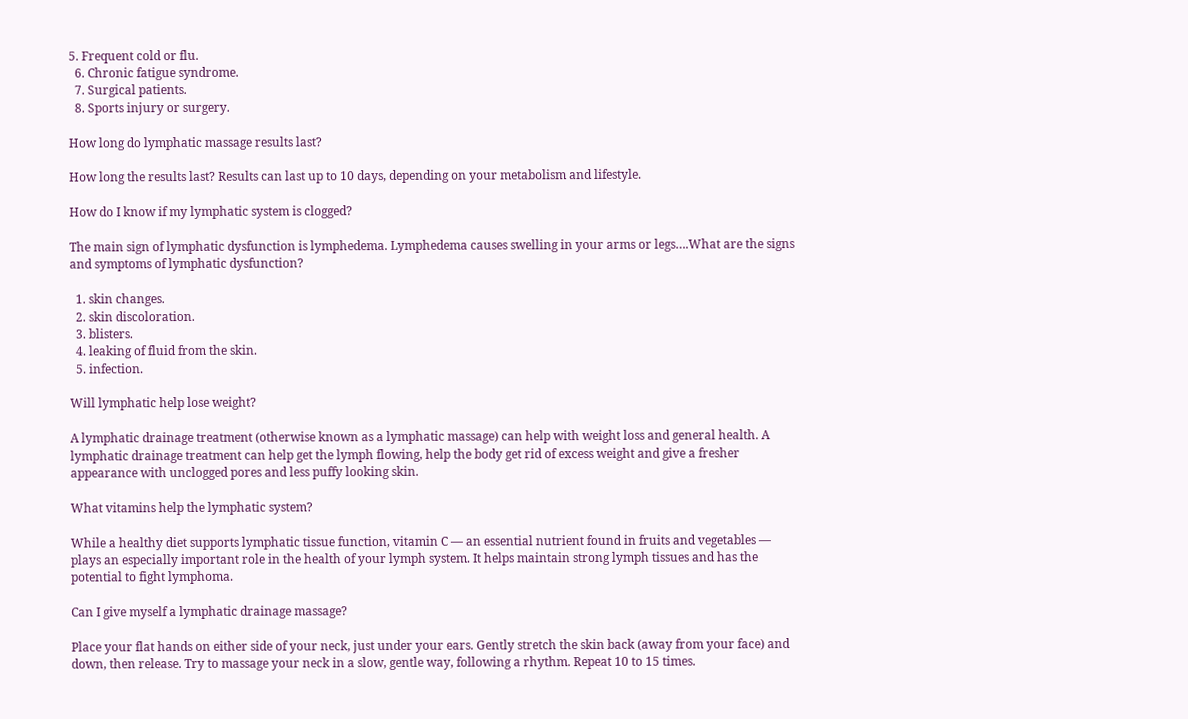5. Frequent cold or flu.
  6. Chronic fatigue syndrome.
  7. Surgical patients.
  8. Sports injury or surgery.

How long do lymphatic massage results last?

How long the results last? Results can last up to 10 days, depending on your metabolism and lifestyle.

How do I know if my lymphatic system is clogged?

The main sign of lymphatic dysfunction is lymphedema. Lymphedema causes swelling in your arms or legs….What are the signs and symptoms of lymphatic dysfunction?

  1. skin changes.
  2. skin discoloration.
  3. blisters.
  4. leaking of fluid from the skin.
  5. infection.

Will lymphatic help lose weight?

A lymphatic drainage treatment (otherwise known as a lymphatic massage) can help with weight loss and general health. A lymphatic drainage treatment can help get the lymph flowing, help the body get rid of excess weight and give a fresher appearance with unclogged pores and less puffy looking skin.

What vitamins help the lymphatic system?

While a healthy diet supports lymphatic tissue function, vitamin C — an essential nutrient found in fruits and vegetables — plays an especially important role in the health of your lymph system. It helps maintain strong lymph tissues and has the potential to fight lymphoma.

Can I give myself a lymphatic drainage massage?

Place your flat hands on either side of your neck, just under your ears. Gently stretch the skin back (away from your face) and down, then release. Try to massage your neck in a slow, gentle way, following a rhythm. Repeat 10 to 15 times.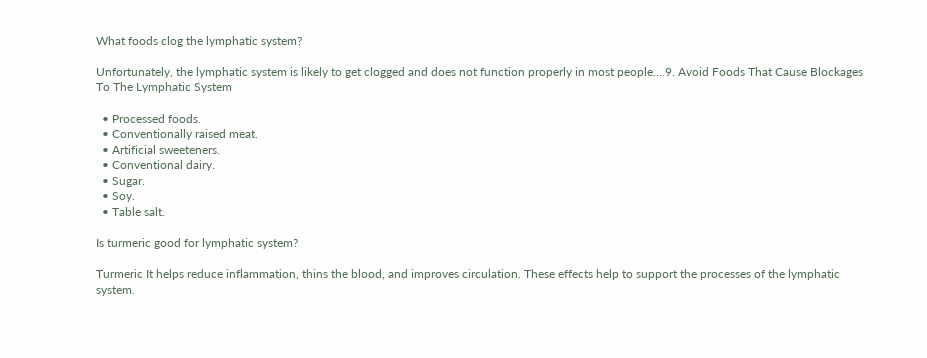What foods clog the lymphatic system?

Unfortunately, the lymphatic system is likely to get clogged and does not function properly in most people….9. Avoid Foods That Cause Blockages To The Lymphatic System

  • Processed foods.
  • Conventionally raised meat.
  • Artificial sweeteners.
  • Conventional dairy.
  • Sugar.
  • Soy.
  • Table salt.

Is turmeric good for lymphatic system?

Turmeric It helps reduce inflammation, thins the blood, and improves circulation. These effects help to support the processes of the lymphatic system.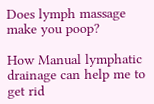Does lymph massage make you poop?

How Manual lymphatic drainage can help me to get rid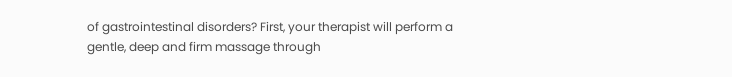of gastrointestinal disorders? First, your therapist will perform a gentle, deep and firm massage through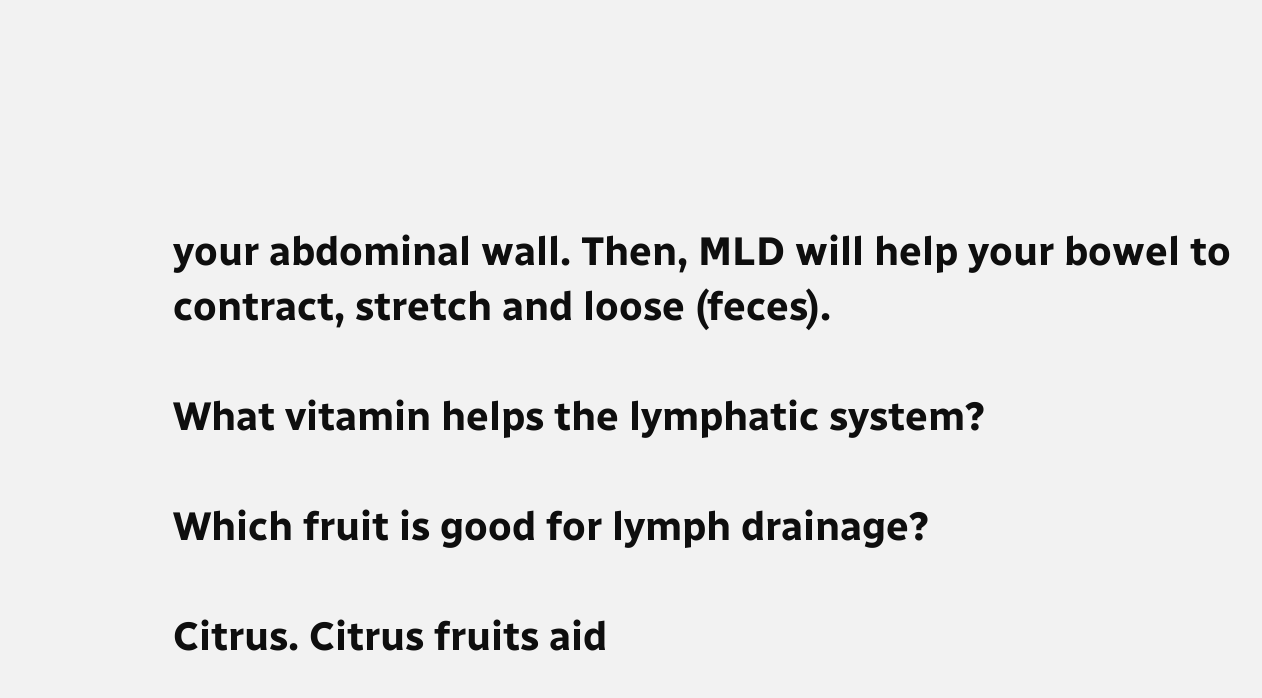your abdominal wall. Then, MLD will help your bowel to contract, stretch and loose (feces).

What vitamin helps the lymphatic system?

Which fruit is good for lymph drainage?

Citrus. Citrus fruits aid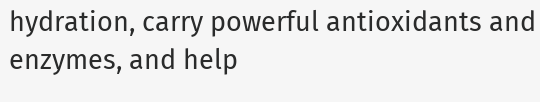hydration, carry powerful antioxidants and enzymes, and help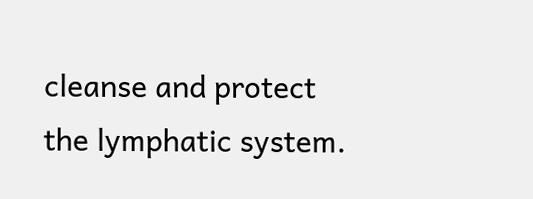cleanse and protect the lymphatic system.